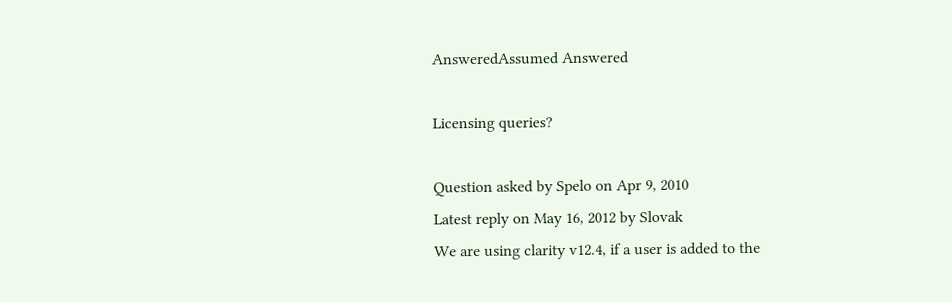AnsweredAssumed Answered

Licensing queries?

Question asked by Spelo on Apr 9, 2010
Latest reply on May 16, 2012 by Slovak
We are using clarity v12.4, if a user is added to the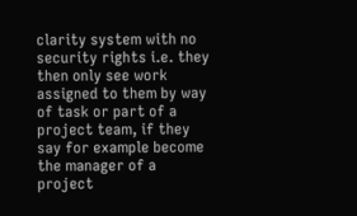clarity system with no security rights i.e. they then only see work assigned to them by way of task or part of a project team, if they say for example become the manager of a project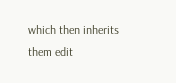which then inherits them edit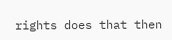rights does that then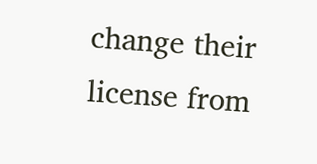change their license from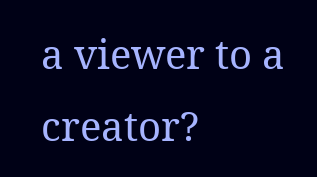a viewer to a creator?